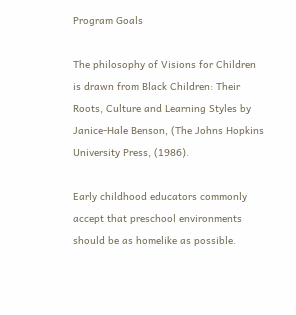Program Goals

The philosophy of Visions for Children is drawn from Black Children: Their Roots, Culture and Learning Styles by Janice-Hale Benson, (The Johns Hopkins University Press, (1986).

Early childhood educators commonly accept that preschool environments should be as homelike as possible.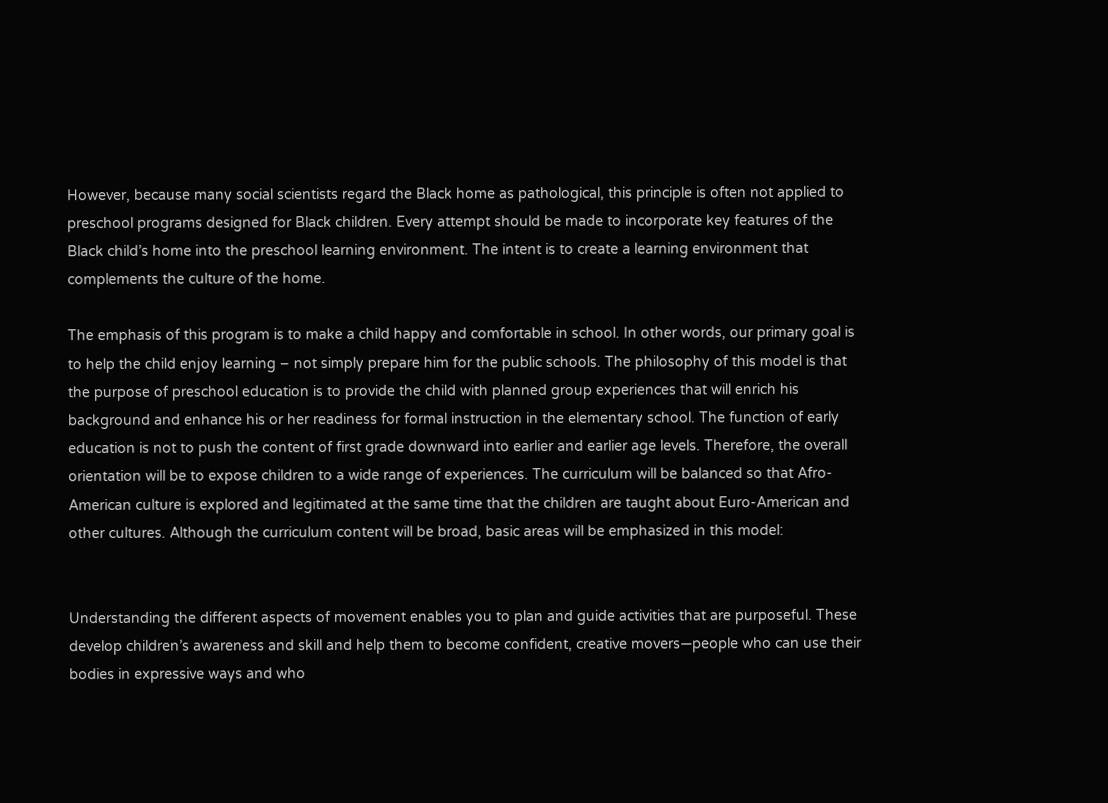However, because many social scientists regard the Black home as pathological, this principle is often not applied to preschool programs designed for Black children. Every attempt should be made to incorporate key features of the Black child’s home into the preschool learning environment. The intent is to create a learning environment that complements the culture of the home.

The emphasis of this program is to make a child happy and comfortable in school. In other words, our primary goal is to help the child enjoy learning – not simply prepare him for the public schools. The philosophy of this model is that the purpose of preschool education is to provide the child with planned group experiences that will enrich his background and enhance his or her readiness for formal instruction in the elementary school. The function of early education is not to push the content of first grade downward into earlier and earlier age levels. Therefore, the overall orientation will be to expose children to a wide range of experiences. The curriculum will be balanced so that Afro-American culture is explored and legitimated at the same time that the children are taught about Euro-American and other cultures. Although the curriculum content will be broad, basic areas will be emphasized in this model:


Understanding the different aspects of movement enables you to plan and guide activities that are purposeful. These develop children’s awareness and skill and help them to become confident, creative movers—people who can use their bodies in expressive ways and who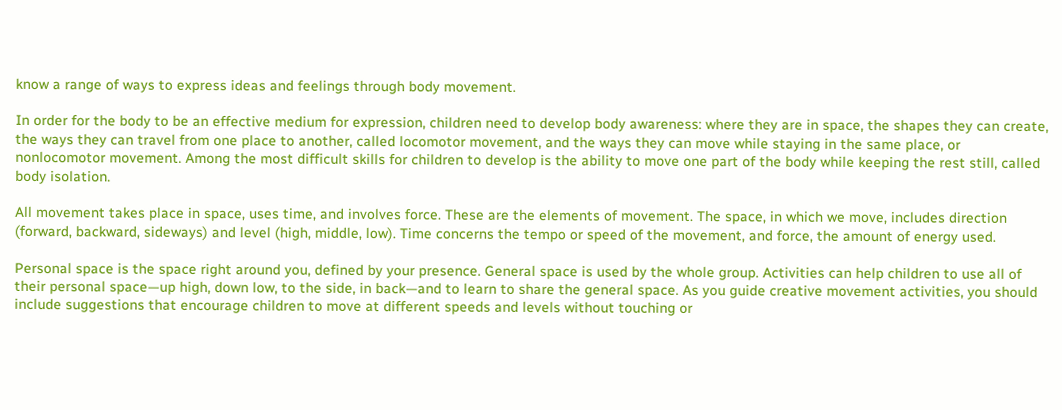know a range of ways to express ideas and feelings through body movement.

In order for the body to be an effective medium for expression, children need to develop body awareness: where they are in space, the shapes they can create, the ways they can travel from one place to another, called locomotor movement, and the ways they can move while staying in the same place, or nonlocomotor movement. Among the most difficult skills for children to develop is the ability to move one part of the body while keeping the rest still, called body isolation.

All movement takes place in space, uses time, and involves force. These are the elements of movement. The space, in which we move, includes direction (forward, backward, sideways) and level (high, middle, low). Time concerns the tempo or speed of the movement, and force, the amount of energy used.

Personal space is the space right around you, defined by your presence. General space is used by the whole group. Activities can help children to use all of their personal space—up high, down low, to the side, in back—and to learn to share the general space. As you guide creative movement activities, you should include suggestions that encourage children to move at different speeds and levels without touching or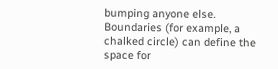bumping anyone else. Boundaries (for example, a chalked circle) can define the space for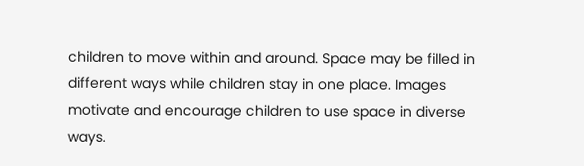children to move within and around. Space may be filled in different ways while children stay in one place. Images motivate and encourage children to use space in diverse ways.